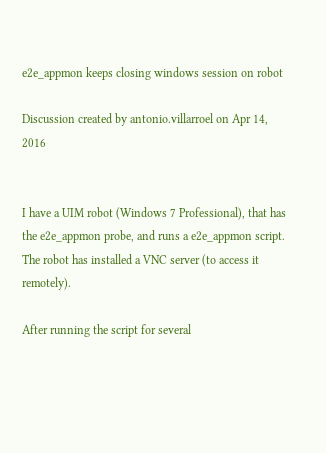e2e_appmon keeps closing windows session on robot

Discussion created by antonio.villarroel on Apr 14, 2016


I have a UIM robot (Windows 7 Professional), that has the e2e_appmon probe, and runs a e2e_appmon script. The robot has installed a VNC server (to access it remotely).

After running the script for several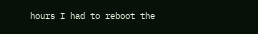hours I had to reboot the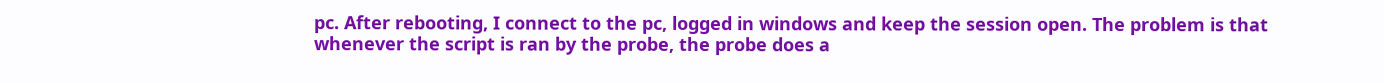pc. After rebooting, I connect to the pc, logged in windows and keep the session open. The problem is that whenever the script is ran by the probe, the probe does a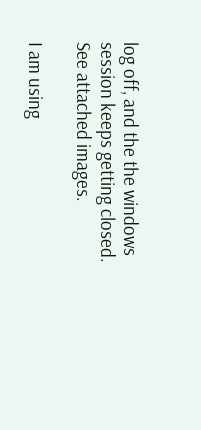log off, and the the windows session keeps getting closed. See attached images.

I am using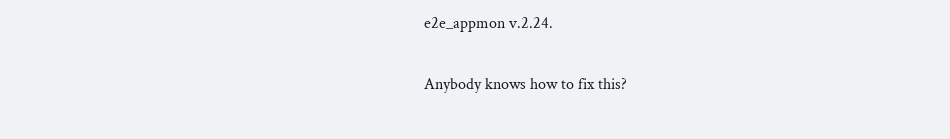e2e_appmon v.2.24.

Anybody knows how to fix this?